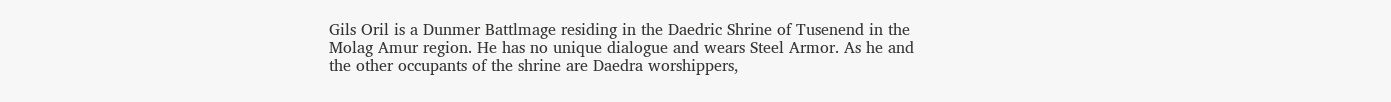Gils Oril is a Dunmer Battlmage residing in the Daedric Shrine of Tusenend in the Molag Amur region. He has no unique dialogue and wears Steel Armor. As he and the other occupants of the shrine are Daedra worshippers,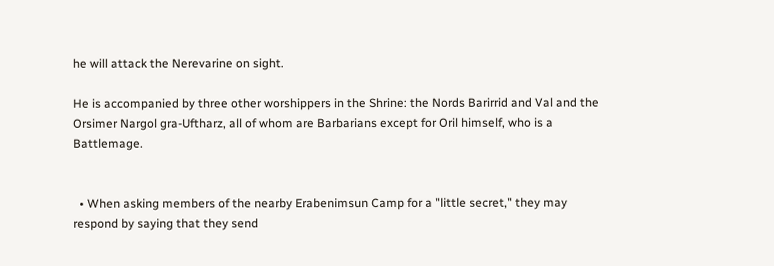he will attack the Nerevarine on sight.

He is accompanied by three other worshippers in the Shrine: the Nords Barirrid and Val and the Orsimer Nargol gra-Uftharz, all of whom are Barbarians except for Oril himself, who is a Battlemage.


  • When asking members of the nearby Erabenimsun Camp for a "little secret," they may respond by saying that they send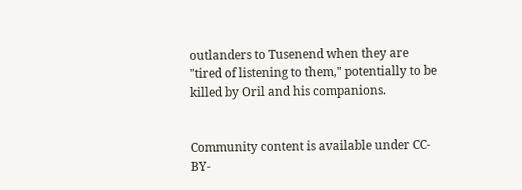outlanders to Tusenend when they are "tired of listening to them," potentially to be killed by Oril and his companions.


Community content is available under CC-BY-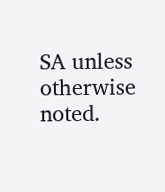SA unless otherwise noted.